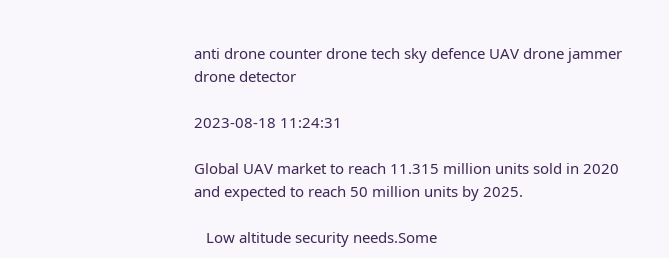anti drone counter drone tech sky defence UAV drone jammer drone detector

2023-08-18 11:24:31

Global UAV market to reach 11.315 million units sold in 2020 and expected to reach 50 million units by 2025.

   Low altitude security needs.Some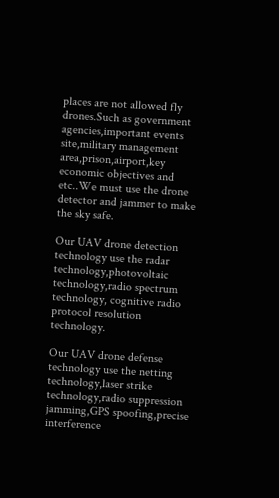places are not allowed fly drones.Such as government agencies,important events site,military management area,prison,airport,key economic objectives and etc..We must use the drone detector and jammer to make the sky safe.

Our UAV drone detection technology use the radar technology,photovoltaic technology,radio spectrum technology, cognitive radio protocol resolution technology.

Our UAV drone defense technology use the netting technology,laser strike technology,radio suppression jamming,GPS spoofing,precise interference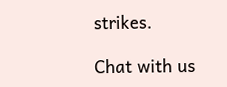strikes.

Chat with us